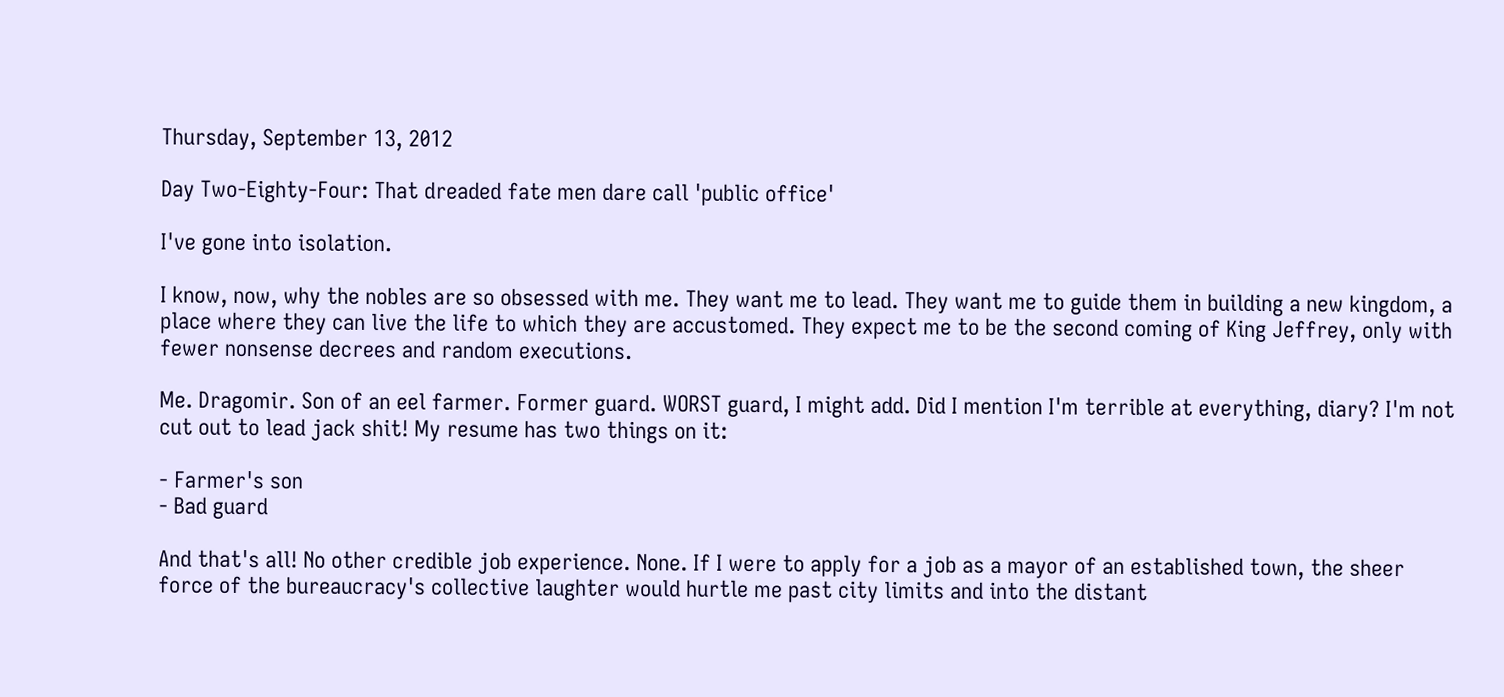Thursday, September 13, 2012

Day Two-Eighty-Four: That dreaded fate men dare call 'public office'

I've gone into isolation.

I know, now, why the nobles are so obsessed with me. They want me to lead. They want me to guide them in building a new kingdom, a place where they can live the life to which they are accustomed. They expect me to be the second coming of King Jeffrey, only with fewer nonsense decrees and random executions.

Me. Dragomir. Son of an eel farmer. Former guard. WORST guard, I might add. Did I mention I'm terrible at everything, diary? I'm not cut out to lead jack shit! My resume has two things on it:

- Farmer's son
- Bad guard

And that's all! No other credible job experience. None. If I were to apply for a job as a mayor of an established town, the sheer force of the bureaucracy's collective laughter would hurtle me past city limits and into the distant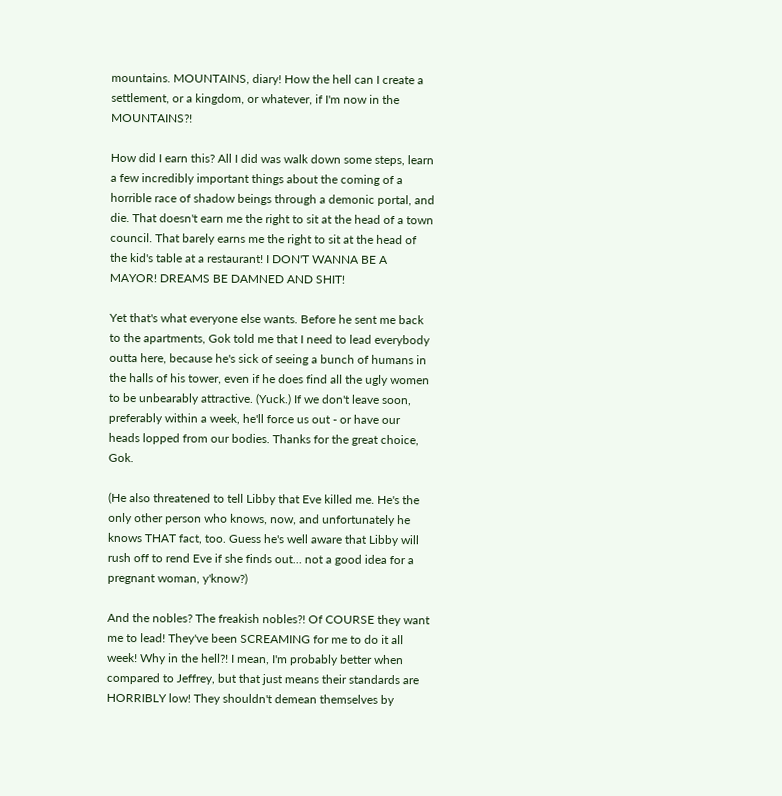mountains. MOUNTAINS, diary! How the hell can I create a settlement, or a kingdom, or whatever, if I'm now in the MOUNTAINS?!

How did I earn this? All I did was walk down some steps, learn a few incredibly important things about the coming of a horrible race of shadow beings through a demonic portal, and die. That doesn't earn me the right to sit at the head of a town council. That barely earns me the right to sit at the head of the kid's table at a restaurant! I DON'T WANNA BE A MAYOR! DREAMS BE DAMNED AND SHIT!

Yet that's what everyone else wants. Before he sent me back to the apartments, Gok told me that I need to lead everybody outta here, because he's sick of seeing a bunch of humans in the halls of his tower, even if he does find all the ugly women to be unbearably attractive. (Yuck.) If we don't leave soon, preferably within a week, he'll force us out - or have our heads lopped from our bodies. Thanks for the great choice, Gok.

(He also threatened to tell Libby that Eve killed me. He's the only other person who knows, now, and unfortunately he knows THAT fact, too. Guess he's well aware that Libby will rush off to rend Eve if she finds out… not a good idea for a pregnant woman, y'know?)

And the nobles? The freakish nobles?! Of COURSE they want me to lead! They've been SCREAMING for me to do it all week! Why in the hell?! I mean, I'm probably better when compared to Jeffrey, but that just means their standards are HORRIBLY low! They shouldn't demean themselves by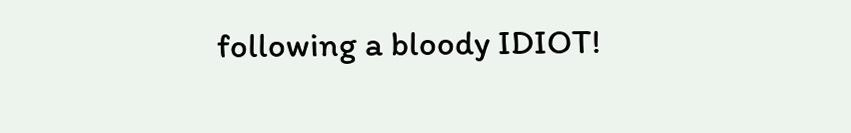following a bloody IDIOT!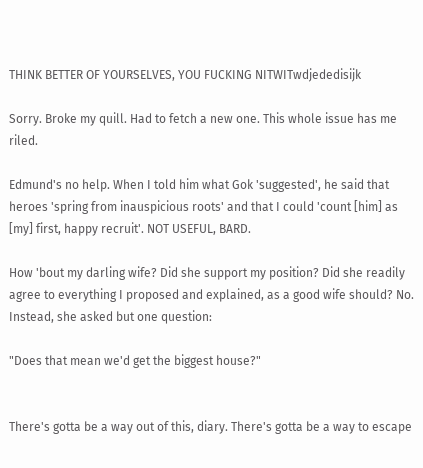THINK BETTER OF YOURSELVES, YOU FUCKING NITWITwdjededisijk

Sorry. Broke my quill. Had to fetch a new one. This whole issue has me riled.

Edmund's no help. When I told him what Gok 'suggested', he said that heroes 'spring from inauspicious roots' and that I could 'count [him] as [my] first, happy recruit'. NOT USEFUL, BARD.

How 'bout my darling wife? Did she support my position? Did she readily agree to everything I proposed and explained, as a good wife should? No. Instead, she asked but one question:

"Does that mean we'd get the biggest house?"


There's gotta be a way out of this, diary. There's gotta be a way to escape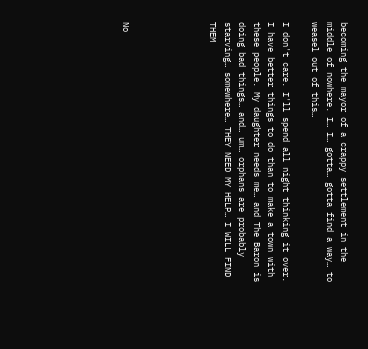becoming the mayor of a crappy settlement in the middle of nowhere. I… I… gotta… gotta find a way… to weasel out of this…

I don't care. I'll spend all night thinking it over. I have better things to do than to make a town with these people. My daughter needs me… and The Baron is doing bad things… and… um… orphans are probably starving… somewhere… THEY NEED MY HELP… I WILL FIND THEM





No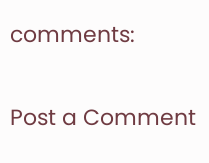comments:

Post a Comment